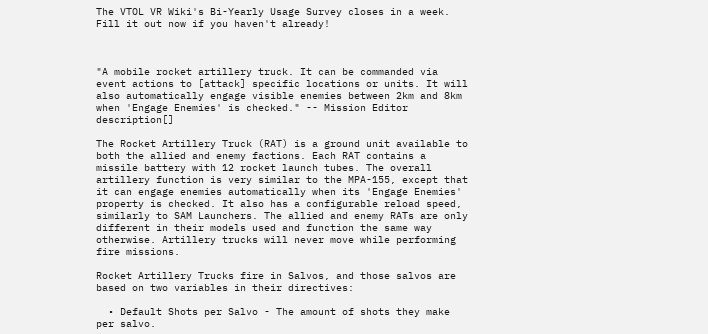The VTOL VR Wiki's Bi-Yearly Usage Survey closes in a week. Fill it out now if you haven't already!



"A mobile rocket artillery truck. It can be commanded via event actions to [attack] specific locations or units. It will also automatically engage visible enemies between 2km and 8km when 'Engage Enemies' is checked." -- Mission Editor description[]

The Rocket Artillery Truck (RAT) is a ground unit available to both the allied and enemy factions. Each RAT contains a missile battery with 12 rocket launch tubes. The overall artillery function is very similar to the MPA-155, except that it can engage enemies automatically when its 'Engage Enemies' property is checked. It also has a configurable reload speed, similarly to SAM Launchers. The allied and enemy RATs are only different in their models used and function the same way otherwise. Artillery trucks will never move while performing fire missions.

Rocket Artillery Trucks fire in Salvos, and those salvos are based on two variables in their directives:

  • Default Shots per Salvo - The amount of shots they make per salvo.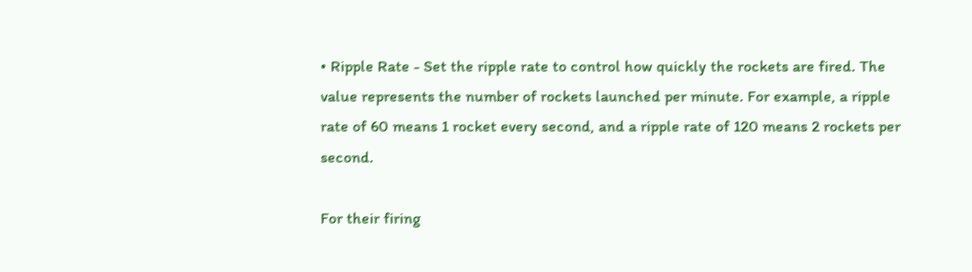• Ripple Rate - Set the ripple rate to control how quickly the rockets are fired. The value represents the number of rockets launched per minute. For example, a ripple rate of 60 means 1 rocket every second, and a ripple rate of 120 means 2 rockets per second.

For their firing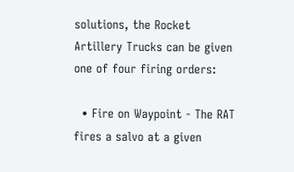solutions, the Rocket Artillery Trucks can be given one of four firing orders:

  • Fire on Waypoint - The RAT fires a salvo at a given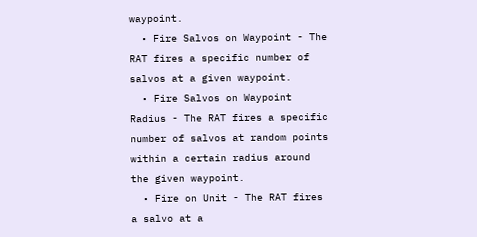waypoint.
  • Fire Salvos on Waypoint - The RAT fires a specific number of salvos at a given waypoint.
  • Fire Salvos on Waypoint Radius - The RAT fires a specific number of salvos at random points within a certain radius around the given waypoint.
  • Fire on Unit - The RAT fires a salvo at a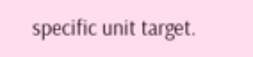specific unit target.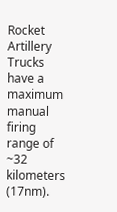Rocket Artillery Trucks have a maximum manual firing range of ~32 kilometers (17nm).